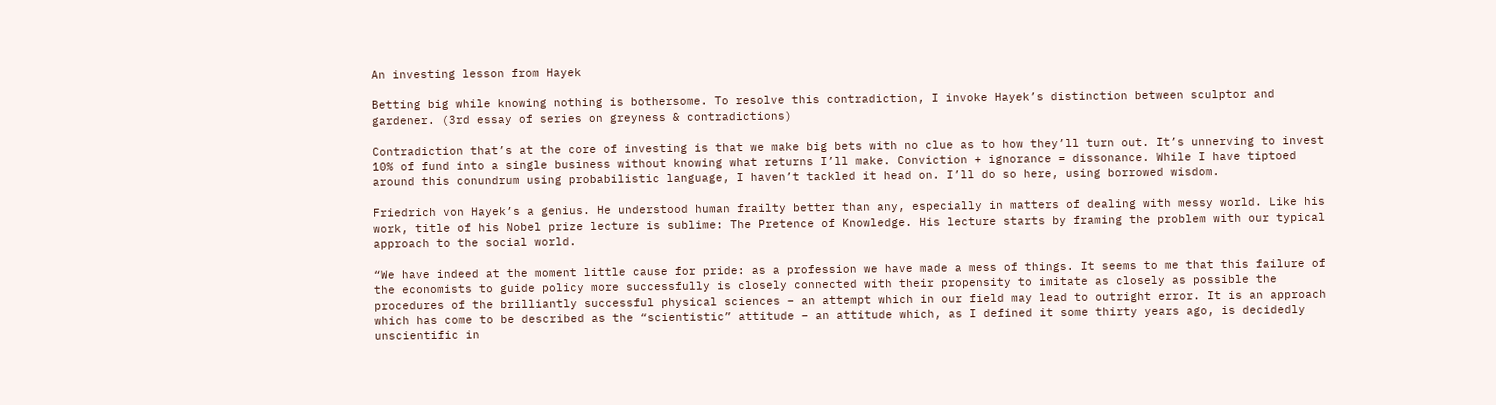An investing lesson from Hayek

Betting big while knowing nothing is bothersome. To resolve this contradiction, I invoke Hayek’s distinction between sculptor and gardener. (3rd essay of series on greyness & contradictions)

Contradiction that’s at the core of investing is that we make big bets with no clue as to how they’ll turn out. It’s unnerving to invest 10% of fund into a single business without knowing what returns I’ll make. Conviction + ignorance = dissonance. While I have tiptoed around this conundrum using probabilistic language, I haven’t tackled it head on. I’ll do so here, using borrowed wisdom.

Friedrich von Hayek’s a genius. He understood human frailty better than any, especially in matters of dealing with messy world. Like his work, title of his Nobel prize lecture is sublime: The Pretence of Knowledge. His lecture starts by framing the problem with our typical approach to the social world.

“We have indeed at the moment little cause for pride: as a profession we have made a mess of things. It seems to me that this failure of the economists to guide policy more successfully is closely connected with their propensity to imitate as closely as possible the procedures of the brilliantly successful physical sciences – an attempt which in our field may lead to outright error. It is an approach which has come to be described as the “scientistic” attitude – an attitude which, as I defined it some thirty years ago, is decidedly unscientific in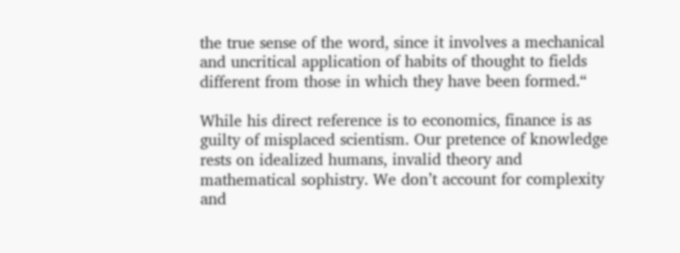the true sense of the word, since it involves a mechanical and uncritical application of habits of thought to fields different from those in which they have been formed.“

While his direct reference is to economics, finance is as guilty of misplaced scientism. Our pretence of knowledge rests on idealized humans, invalid theory and mathematical sophistry. We don’t account for complexity and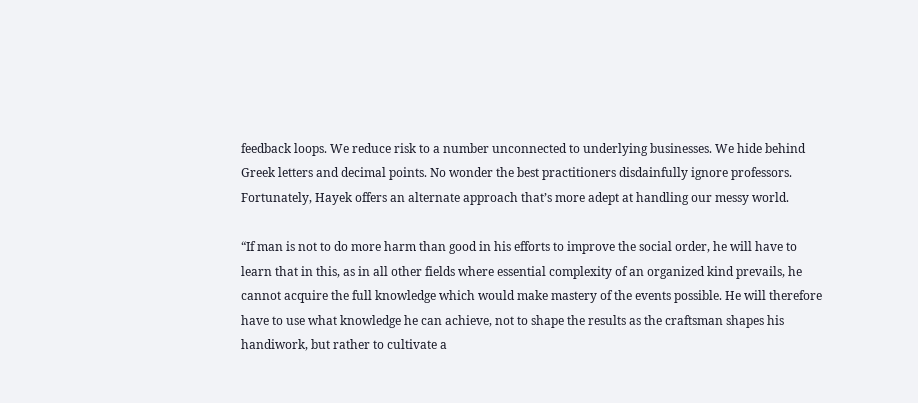feedback loops. We reduce risk to a number unconnected to underlying businesses. We hide behind Greek letters and decimal points. No wonder the best practitioners disdainfully ignore professors. Fortunately, Hayek offers an alternate approach that’s more adept at handling our messy world.

“If man is not to do more harm than good in his efforts to improve the social order, he will have to learn that in this, as in all other fields where essential complexity of an organized kind prevails, he cannot acquire the full knowledge which would make mastery of the events possible. He will therefore have to use what knowledge he can achieve, not to shape the results as the craftsman shapes his handiwork, but rather to cultivate a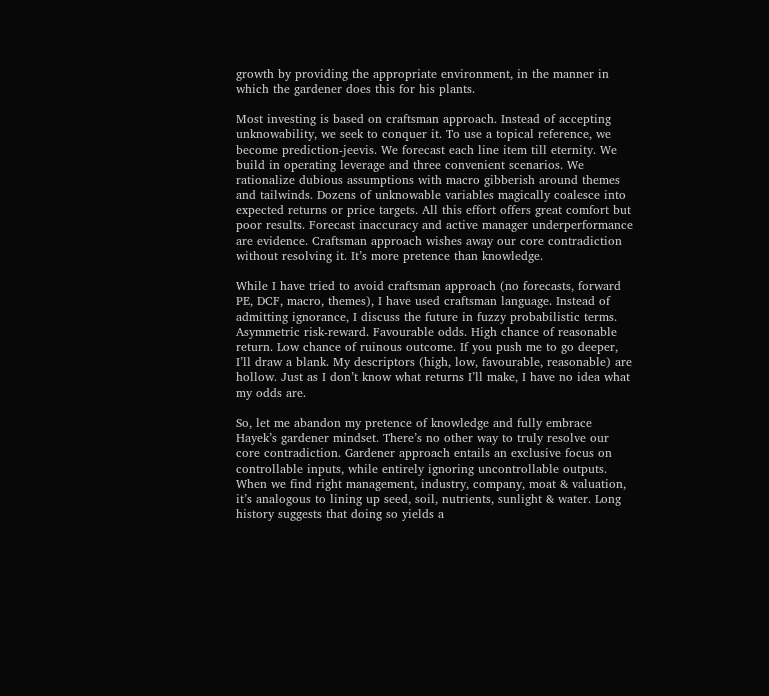growth by providing the appropriate environment, in the manner in which the gardener does this for his plants.

Most investing is based on craftsman approach. Instead of accepting unknowability, we seek to conquer it. To use a topical reference, we become prediction-jeevis. We forecast each line item till eternity. We build in operating leverage and three convenient scenarios. We rationalize dubious assumptions with macro gibberish around themes and tailwinds. Dozens of unknowable variables magically coalesce into expected returns or price targets. All this effort offers great comfort but poor results. Forecast inaccuracy and active manager underperformance are evidence. Craftsman approach wishes away our core contradiction without resolving it. It’s more pretence than knowledge.

While I have tried to avoid craftsman approach (no forecasts, forward PE, DCF, macro, themes), I have used craftsman language. Instead of admitting ignorance, I discuss the future in fuzzy probabilistic terms. Asymmetric risk-reward. Favourable odds. High chance of reasonable return. Low chance of ruinous outcome. If you push me to go deeper, I’ll draw a blank. My descriptors (high, low, favourable, reasonable) are hollow. Just as I don’t know what returns I’ll make, I have no idea what my odds are.

So, let me abandon my pretence of knowledge and fully embrace Hayek’s gardener mindset. There’s no other way to truly resolve our core contradiction. Gardener approach entails an exclusive focus on controllable inputs, while entirely ignoring uncontrollable outputs. When we find right management, industry, company, moat & valuation, it’s analogous to lining up seed, soil, nutrients, sunlight & water. Long history suggests that doing so yields a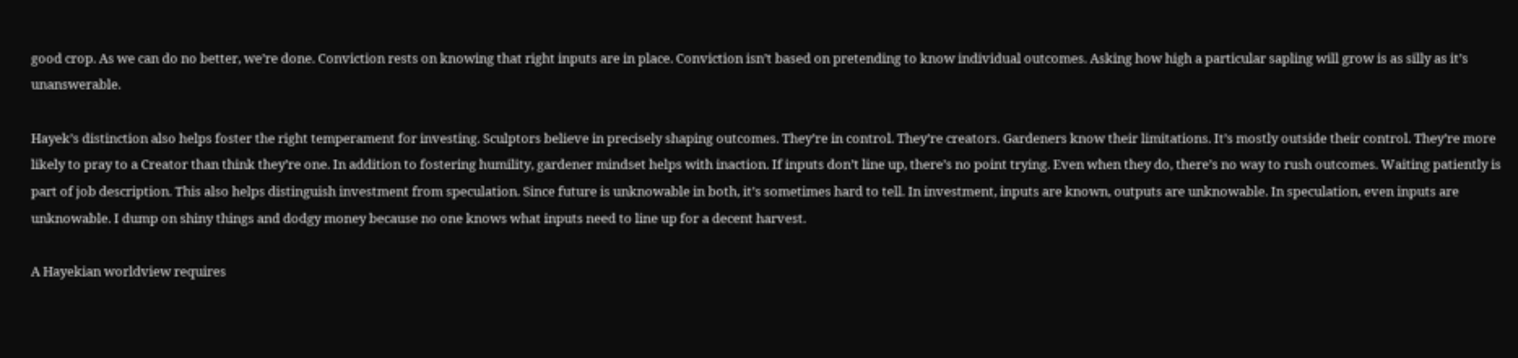good crop. As we can do no better, we’re done. Conviction rests on knowing that right inputs are in place. Conviction isn’t based on pretending to know individual outcomes. Asking how high a particular sapling will grow is as silly as it’s unanswerable.

Hayek’s distinction also helps foster the right temperament for investing. Sculptors believe in precisely shaping outcomes. They’re in control. They’re creators. Gardeners know their limitations. It’s mostly outside their control. They’re more likely to pray to a Creator than think they’re one. In addition to fostering humility, gardener mindset helps with inaction. If inputs don’t line up, there’s no point trying. Even when they do, there’s no way to rush outcomes. Waiting patiently is part of job description. This also helps distinguish investment from speculation. Since future is unknowable in both, it’s sometimes hard to tell. In investment, inputs are known, outputs are unknowable. In speculation, even inputs are unknowable. I dump on shiny things and dodgy money because no one knows what inputs need to line up for a decent harvest.

A Hayekian worldview requires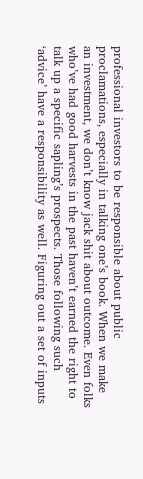professional investors to be responsible about public proclamations, especially in talking one’s book. When we make an investment, we don’t know jack shit about outcome. Even folks who’ve had good harvests in the past haven’t earned the right to talk up a specific sapling’s prospects. Those following such ‘advice’ have a responsibility as well. Figuring out a set of inputs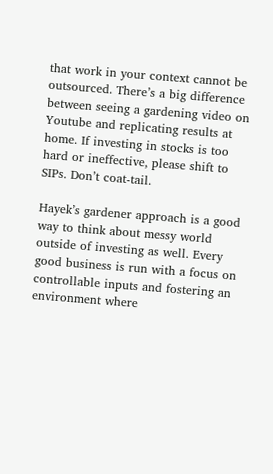that work in your context cannot be outsourced. There’s a big difference between seeing a gardening video on Youtube and replicating results at home. If investing in stocks is too hard or ineffective, please shift to SIPs. Don’t coat-tail.

Hayek’s gardener approach is a good way to think about messy world outside of investing as well. Every good business is run with a focus on controllable inputs and fostering an environment where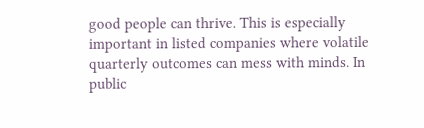good people can thrive. This is especially important in listed companies where volatile quarterly outcomes can mess with minds. In public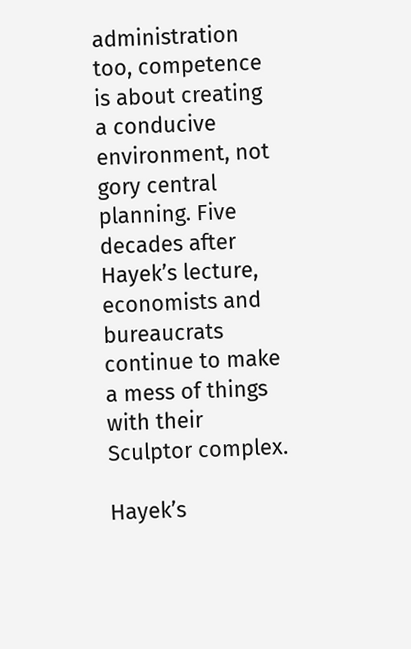administration too, competence is about creating a conducive environment, not gory central planning. Five decades after Hayek’s lecture, economists and bureaucrats continue to make a mess of things with their Sculptor complex.

Hayek’s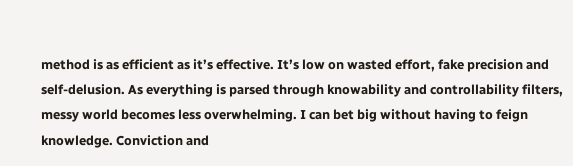method is as efficient as it’s effective. It’s low on wasted effort, fake precision and self-delusion. As everything is parsed through knowability and controllability filters, messy world becomes less overwhelming. I can bet big without having to feign knowledge. Conviction and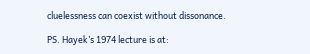cluelessness can coexist without dissonance.

PS. Hayek’s 1974 lecture is at: